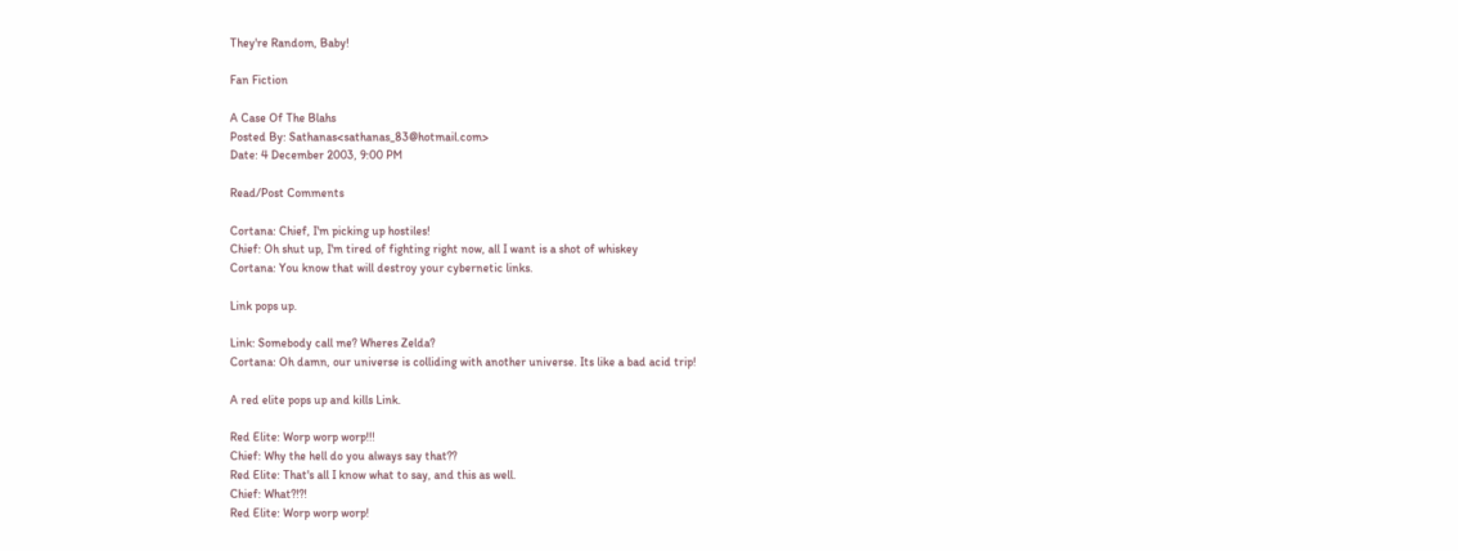They're Random, Baby!

Fan Fiction

A Case Of The Blahs
Posted By: Sathanas<sathanas_83@hotmail.com>
Date: 4 December 2003, 9:00 PM

Read/Post Comments

Cortana: Chief, I'm picking up hostiles!
Chief: Oh shut up, I'm tired of fighting right now, all I want is a shot of whiskey
Cortana: You know that will destroy your cybernetic links.

Link pops up.

Link: Somebody call me? Wheres Zelda?
Cortana: Oh damn, our universe is colliding with another universe. Its like a bad acid trip!

A red elite pops up and kills Link.

Red Elite: Worp worp worp!!!
Chief: Why the hell do you always say that??
Red Elite: That's all I know what to say, and this as well.
Chief: What?!?!
Red Elite: Worp worp worp!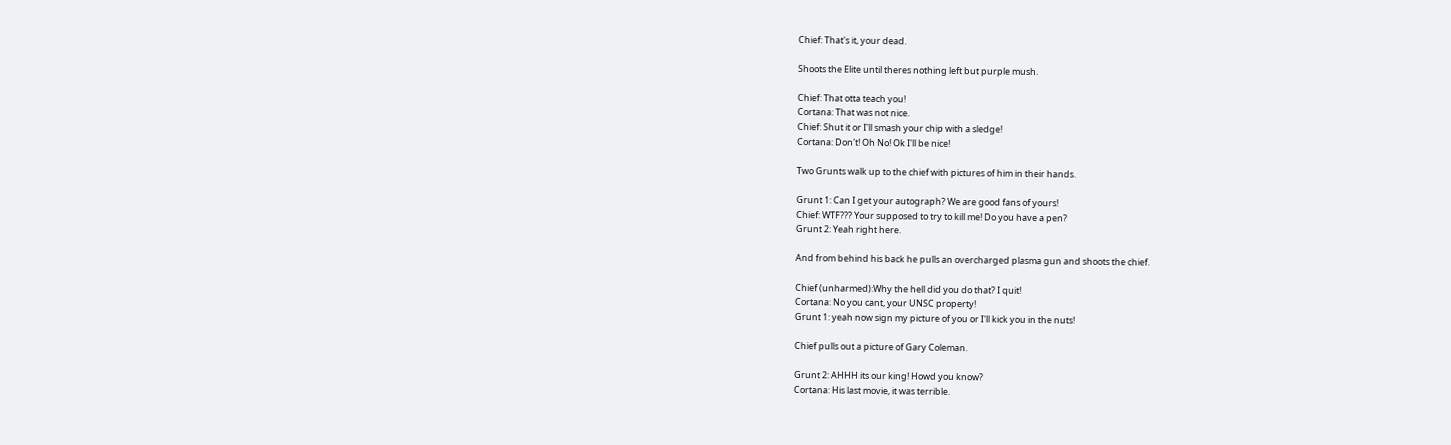Chief: That's it, your dead.

Shoots the Elite until theres nothing left but purple mush.

Chief: That otta teach you!
Cortana: That was not nice.
Chief: Shut it or I'll smash your chip with a sledge!
Cortana: Don't! Oh No! Ok I'll be nice!

Two Grunts walk up to the chief with pictures of him in their hands.

Grunt 1: Can I get your autograph? We are good fans of yours!
Chief: WTF??? Your supposed to try to kill me! Do you have a pen?
Grunt 2: Yeah right here.

And from behind his back he pulls an overcharged plasma gun and shoots the chief.

Chief (unharmed):Why the hell did you do that? I quit!
Cortana: No you cant, your UNSC property!
Grunt 1: yeah now sign my picture of you or I'll kick you in the nuts!

Chief pulls out a picture of Gary Coleman.

Grunt 2: AHHH its our king! Howd you know?
Cortana: His last movie, it was terrible.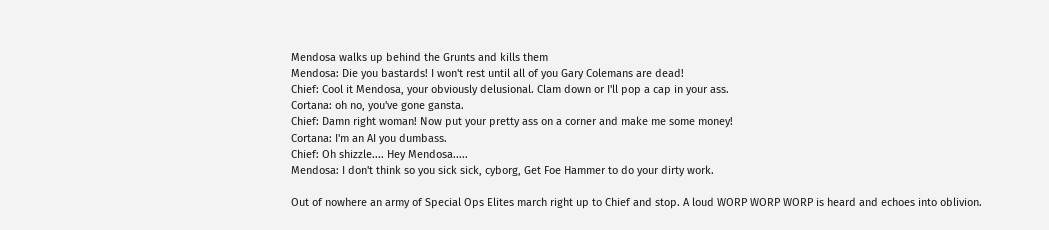Mendosa walks up behind the Grunts and kills them
Mendosa: Die you bastards! I won't rest until all of you Gary Colemans are dead!
Chief: Cool it Mendosa, your obviously delusional. Clam down or I'll pop a cap in your ass.
Cortana: oh no, you've gone gansta.
Chief: Damn right woman! Now put your pretty ass on a corner and make me some money!
Cortana: I'm an AI you dumbass.
Chief: Oh shizzle.... Hey Mendosa.....
Mendosa: I don't think so you sick sick, cyborg, Get Foe Hammer to do your dirty work.

Out of nowhere an army of Special Ops Elites march right up to Chief and stop. A loud WORP WORP WORP is heard and echoes into oblivion.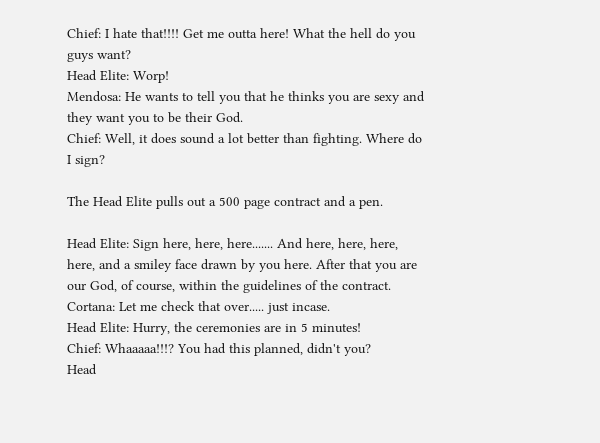Chief: I hate that!!!! Get me outta here! What the hell do you guys want?
Head Elite: Worp!
Mendosa: He wants to tell you that he thinks you are sexy and they want you to be their God.
Chief: Well, it does sound a lot better than fighting. Where do I sign?

The Head Elite pulls out a 500 page contract and a pen.

Head Elite: Sign here, here, here....... And here, here, here, here, and a smiley face drawn by you here. After that you are our God, of course, within the guidelines of the contract.
Cortana: Let me check that over..... just incase.
Head Elite: Hurry, the ceremonies are in 5 minutes!
Chief: Whaaaaa!!!? You had this planned, didn't you?
Head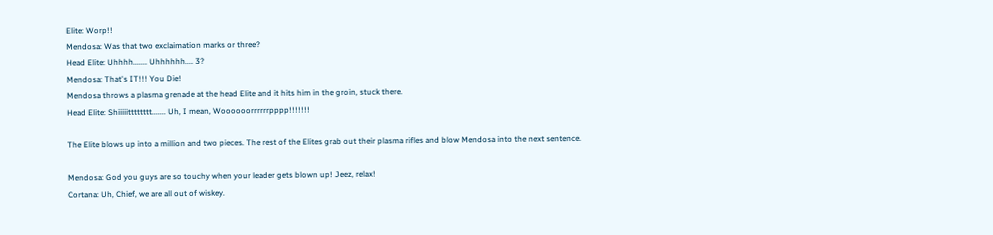Elite: Worp!!
Mendosa: Was that two exclaimation marks or three?
Head Elite: Uhhhh....... Uhhhhhh.... 3?
Mendosa: That's IT!!! You Die!
Mendosa throws a plasma grenade at the head Elite and it hits him in the groin, stuck there.
Head Elite: Shiiiiitttttttt....... Uh, I mean, Woooooorrrrrrpppp!!!!!!!

The Elite blows up into a million and two pieces. The rest of the Elites grab out their plasma rifles and blow Mendosa into the next sentence.

Mendosa: God you guys are so touchy when your leader gets blown up! Jeez, relax!
Cortana: Uh, Chief, we are all out of wiskey.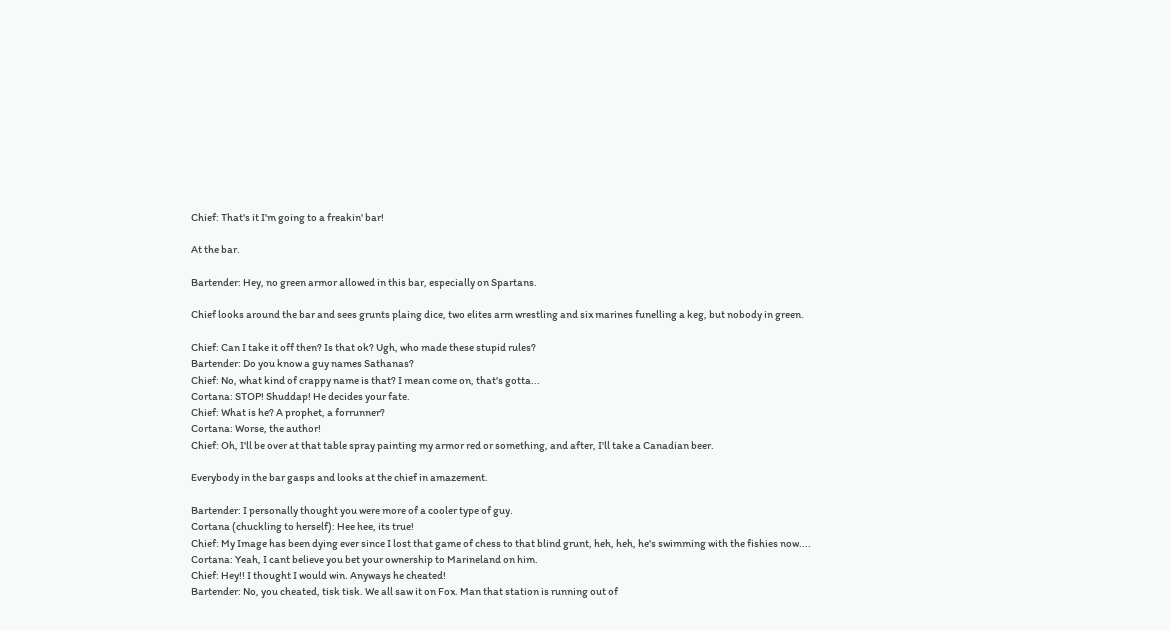Chief: That's it I'm going to a freakin' bar!

At the bar.

Bartender: Hey, no green armor allowed in this bar, especially on Spartans.

Chief looks around the bar and sees grunts plaing dice, two elites arm wrestling and six marines funelling a keg, but nobody in green.

Chief: Can I take it off then? Is that ok? Ugh, who made these stupid rules?
Bartender: Do you know a guy names Sathanas?
Chief: No, what kind of crappy name is that? I mean come on, that's gotta...
Cortana: STOP! Shuddap! He decides your fate.
Chief: What is he? A prophet, a forrunner?
Cortana: Worse, the author!
Chief: Oh, I'll be over at that table spray painting my armor red or something, and after, I'll take a Canadian beer.

Everybody in the bar gasps and looks at the chief in amazement.

Bartender: I personally thought you were more of a cooler type of guy.
Cortana (chuckling to herself): Hee hee, its true!
Chief: My Image has been dying ever since I lost that game of chess to that blind grunt, heh, heh, he's swimming with the fishies now....
Cortana: Yeah, I cant believe you bet your ownership to Marineland on him.
Chief: Hey!! I thought I would win. Anyways he cheated!
Bartender: No, you cheated, tisk tisk. We all saw it on Fox. Man that station is running out of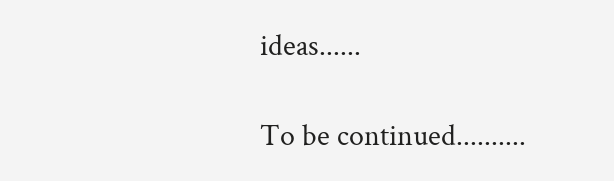ideas......

To be continued..........